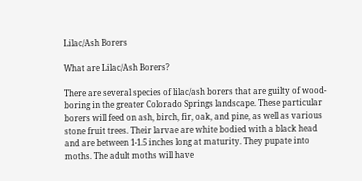Lilac/Ash Borers

What are Lilac/Ash Borers?

There are several species of lilac/ash borers that are guilty of wood-boring in the greater Colorado Springs landscape. These particular borers will feed on ash, birch, fir, oak, and pine, as well as various stone fruit trees. Their larvae are white bodied with a black head and are between 1-1.5 inches long at maturity. They pupate into moths. The adult moths will have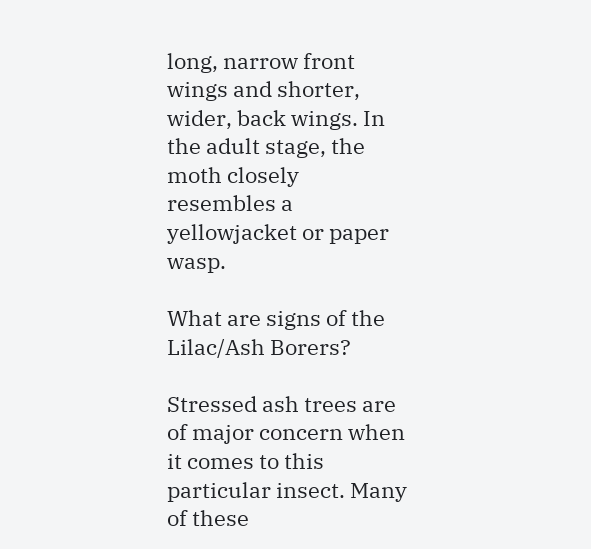long, narrow front wings and shorter, wider, back wings. In the adult stage, the moth closely resembles a yellowjacket or paper wasp.

What are signs of the Lilac/Ash Borers?

Stressed ash trees are of major concern when it comes to this particular insect. Many of these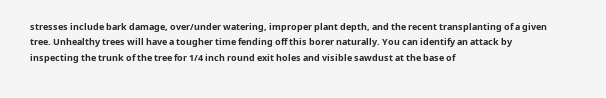stresses include bark damage, over/under watering, improper plant depth, and the recent transplanting of a given tree. Unhealthy trees will have a tougher time fending off this borer naturally. You can identify an attack by inspecting the trunk of the tree for 1/4 inch round exit holes and visible sawdust at the base of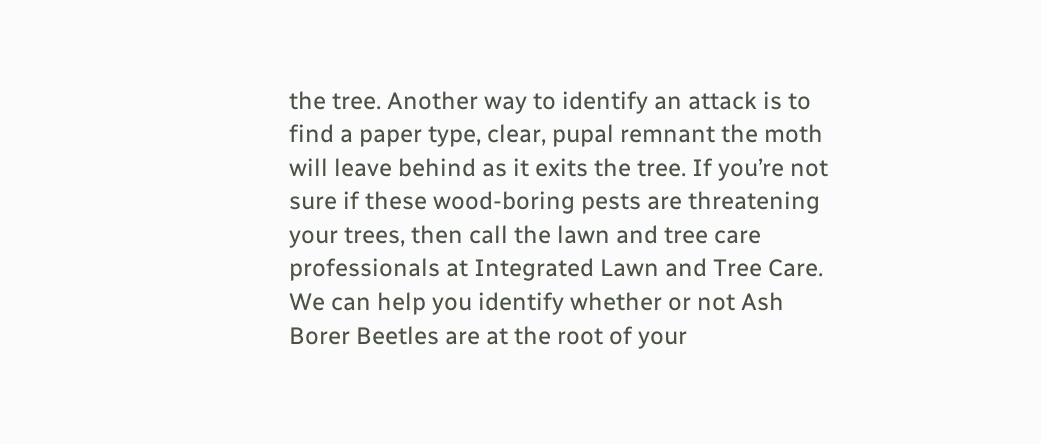the tree. Another way to identify an attack is to find a paper type, clear, pupal remnant the moth will leave behind as it exits the tree. If you’re not sure if these wood-boring pests are threatening your trees, then call the lawn and tree care professionals at Integrated Lawn and Tree Care. We can help you identify whether or not Ash Borer Beetles are at the root of your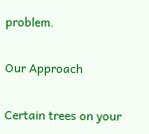problem.

Our Approach

Certain trees on your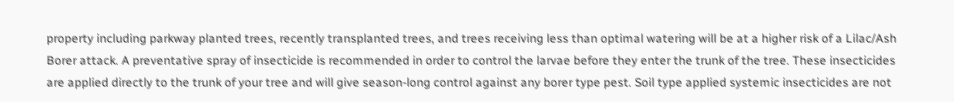property including parkway planted trees, recently transplanted trees, and trees receiving less than optimal watering will be at a higher risk of a Lilac/Ash Borer attack. A preventative spray of insecticide is recommended in order to control the larvae before they enter the trunk of the tree. These insecticides are applied directly to the trunk of your tree and will give season-long control against any borer type pest. Soil type applied systemic insecticides are not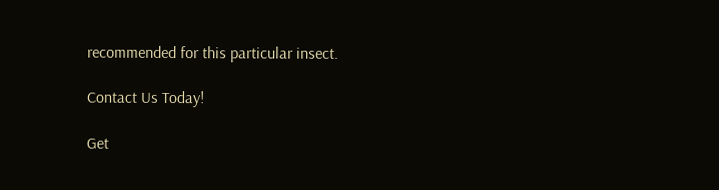recommended for this particular insect.

Contact Us Today!

Get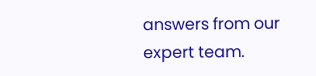answers from our expert team.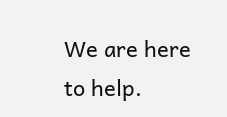We are here to help.